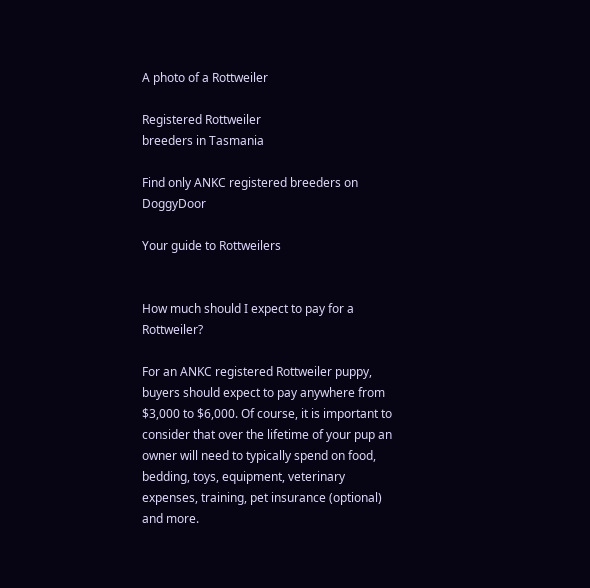A photo of a Rottweiler

Registered Rottweiler
breeders in Tasmania

Find only ANKC registered breeders on DoggyDoor

Your guide to Rottweilers


How much should I expect to pay for a Rottweiler?

For an ANKC registered Rottweiler puppy, buyers should expect to pay anywhere from $3,000 to $6,000. Of course, it is important to consider that over the lifetime of your pup an owner will need to typically spend on food, bedding, toys, equipment, veterinary expenses, training, pet insurance (optional) and more.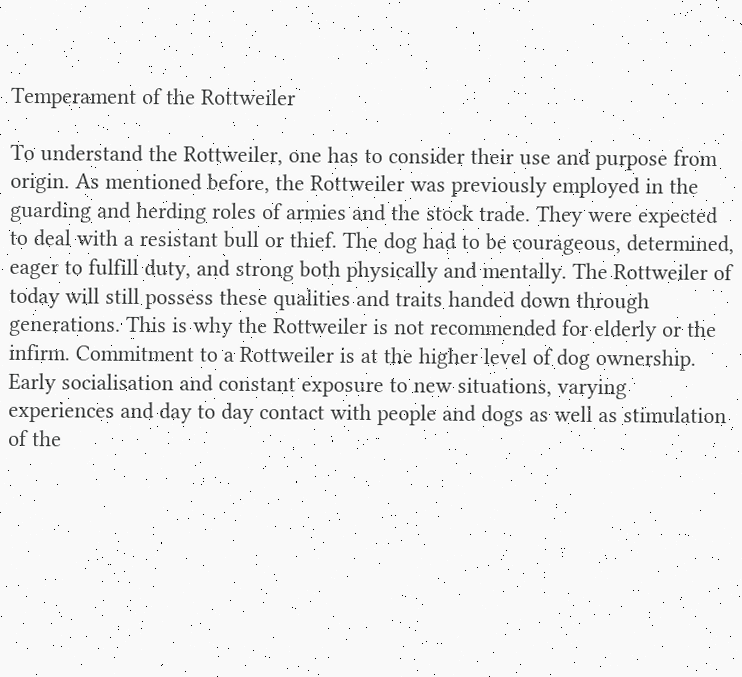Temperament of the Rottweiler

To understand the Rottweiler, one has to consider their use and purpose from origin. As mentioned before, the Rottweiler was previously employed in the guarding and herding roles of armies and the stock trade. They were expected to deal with a resistant bull or thief. The dog had to be courageous, determined, eager to fulfill duty, and strong both physically and mentally. The Rottweiler of today will still possess these qualities and traits handed down through generations. This is why the Rottweiler is not recommended for elderly or the infirm. Commitment to a Rottweiler is at the higher level of dog ownership. Early socialisation and constant exposure to new situations, varying experiences and day to day contact with people and dogs as well as stimulation of the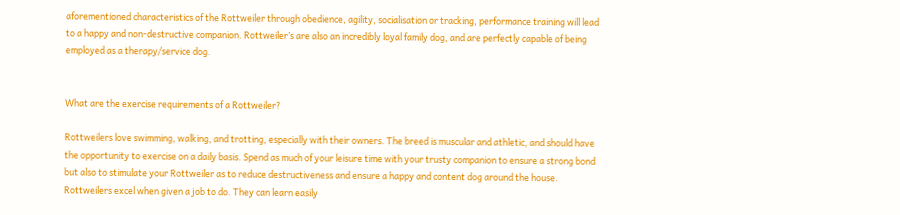aforementioned characteristics of the Rottweiler through obedience, agility, socialisation or tracking, performance training will lead to a happy and non-destructive companion. Rottweiler’s are also an incredibly loyal family dog, and are perfectly capable of being employed as a therapy/service dog.


What are the exercise requirements of a Rottweiler?

Rottweilers love swimming, walking, and trotting, especially with their owners. The breed is muscular and athletic, and should have the opportunity to exercise on a daily basis. Spend as much of your leisure time with your trusty companion to ensure a strong bond but also to stimulate your Rottweiler as to reduce destructiveness and ensure a happy and content dog around the house. Rottweilers excel when given a job to do. They can learn easily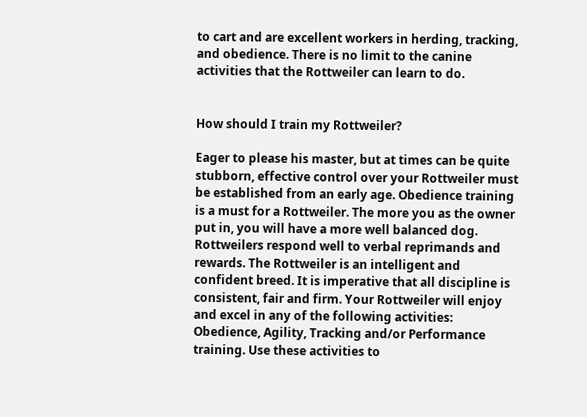to cart and are excellent workers in herding, tracking, and obedience. There is no limit to the canine activities that the Rottweiler can learn to do.


How should I train my Rottweiler?

Eager to please his master, but at times can be quite stubborn, effective control over your Rottweiler must be established from an early age. Obedience training is a must for a Rottweiler. The more you as the owner put in, you will have a more well balanced dog. Rottweilers respond well to verbal reprimands and rewards. The Rottweiler is an intelligent and confident breed. It is imperative that all discipline is consistent, fair and firm. Your Rottweiler will enjoy and excel in any of the following activities: Obedience, Agility, Tracking and/or Performance training. Use these activities to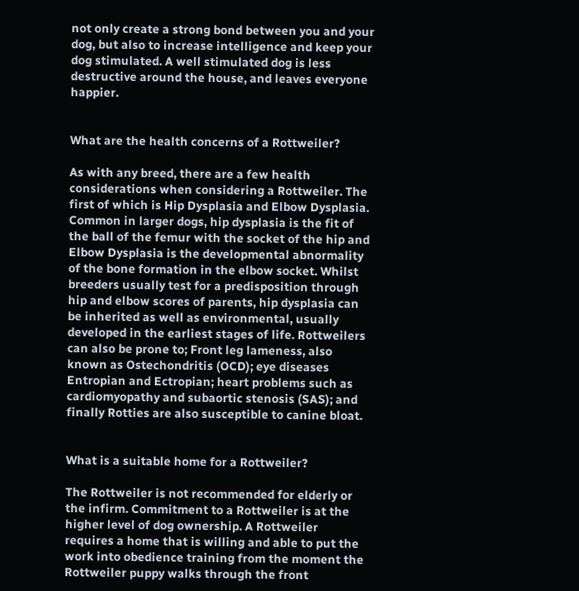not only create a strong bond between you and your dog, but also to increase intelligence and keep your dog stimulated. A well stimulated dog is less destructive around the house, and leaves everyone happier.


What are the health concerns of a Rottweiler?

As with any breed, there are a few health considerations when considering a Rottweiler. The first of which is Hip Dysplasia and Elbow Dysplasia. Common in larger dogs, hip dysplasia is the fit of the ball of the femur with the socket of the hip and Elbow Dysplasia is the developmental abnormality of the bone formation in the elbow socket. Whilst breeders usually test for a predisposition through hip and elbow scores of parents, hip dysplasia can be inherited as well as environmental, usually developed in the earliest stages of life. Rottweilers can also be prone to; Front leg lameness, also known as Ostechondritis (OCD); eye diseases Entropian and Ectropian; heart problems such as cardiomyopathy and subaortic stenosis (SAS); and finally Rotties are also susceptible to canine bloat.


What is a suitable home for a Rottweiler?

The Rottweiler is not recommended for elderly or the infirm. Commitment to a Rottweiler is at the higher level of dog ownership. A Rottweiler requires a home that is willing and able to put the work into obedience training from the moment the Rottweiler puppy walks through the front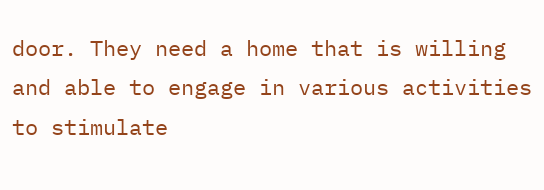door. They need a home that is willing and able to engage in various activities to stimulate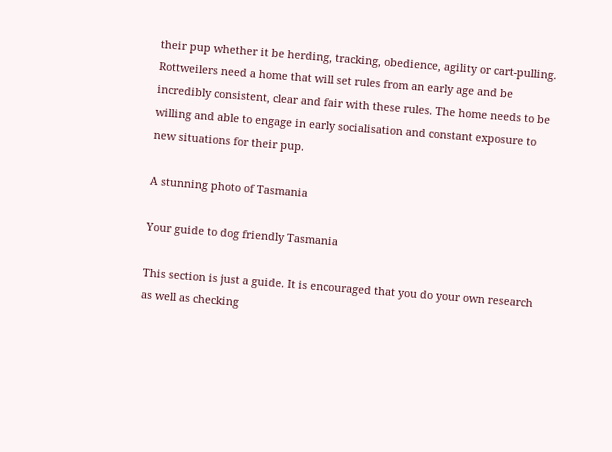their pup whether it be herding, tracking, obedience, agility or cart-pulling. Rottweilers need a home that will set rules from an early age and be incredibly consistent, clear and fair with these rules. The home needs to be willing and able to engage in early socialisation and constant exposure to new situations for their pup.

A stunning photo of Tasmania

Your guide to dog friendly Tasmania

This section is just a guide. It is encouraged that you do your own research as well as checking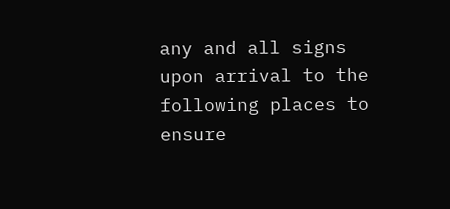any and all signs upon arrival to the following places to ensure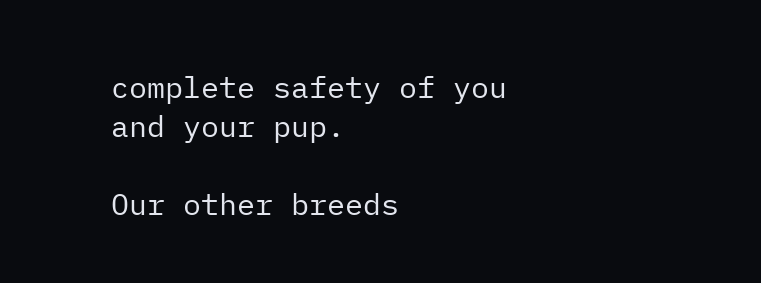complete safety of you and your pup.

Our other breeds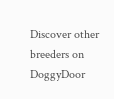Discover other breeders on DoggyDoor